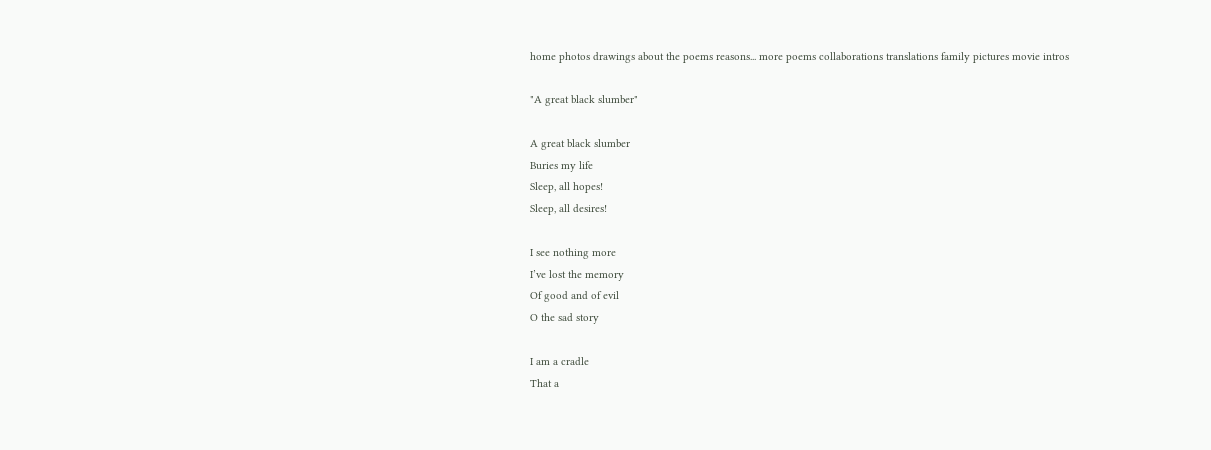home photos drawings about the poems reasons... more poems collaborations translations family pictures movie intros

"A great black slumber"

A great black slumber
Buries my life
Sleep, all hopes!
Sleep, all desires!

I see nothing more
I’ve lost the memory
Of good and of evil
O the sad story

I am a cradle
That a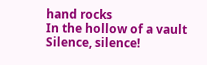hand rocks
In the hollow of a vault
Silence, silence!